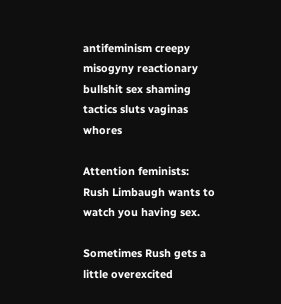antifeminism creepy misogyny reactionary bullshit sex shaming tactics sluts vaginas whores

Attention feminists: Rush Limbaugh wants to watch you having sex.

Sometimes Rush gets a little overexcited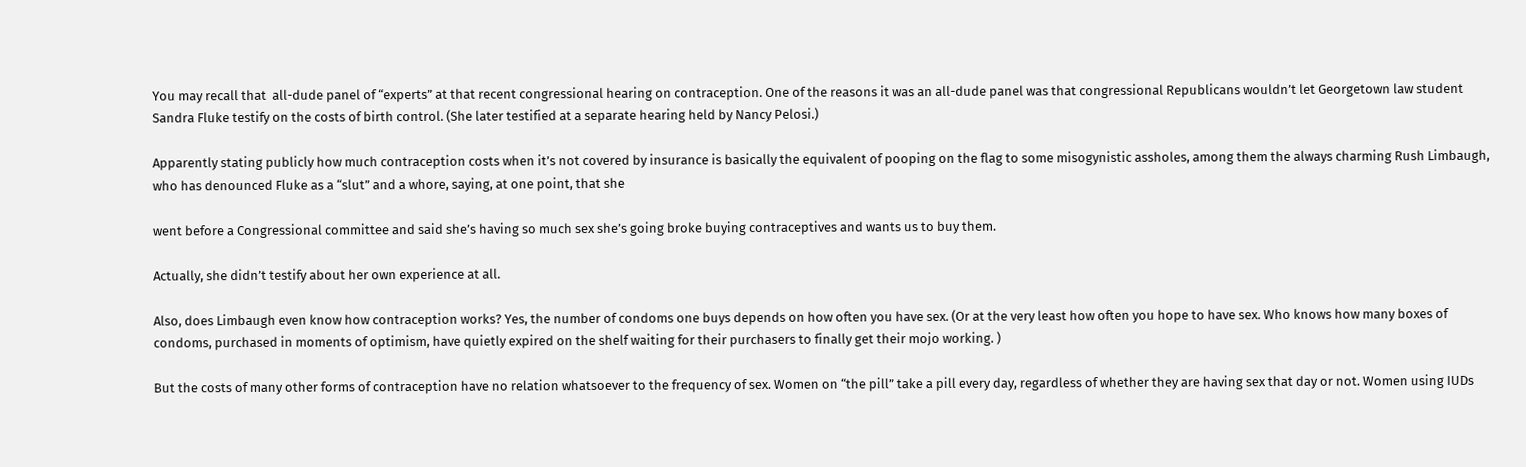You may recall that  all-dude panel of “experts” at that recent congressional hearing on contraception. One of the reasons it was an all-dude panel was that congressional Republicans wouldn’t let Georgetown law student Sandra Fluke testify on the costs of birth control. (She later testified at a separate hearing held by Nancy Pelosi.)

Apparently stating publicly how much contraception costs when it’s not covered by insurance is basically the equivalent of pooping on the flag to some misogynistic assholes, among them the always charming Rush Limbaugh, who has denounced Fluke as a “slut” and a whore, saying, at one point, that she

went before a Congressional committee and said she’s having so much sex she’s going broke buying contraceptives and wants us to buy them.

Actually, she didn’t testify about her own experience at all.

Also, does Limbaugh even know how contraception works? Yes, the number of condoms one buys depends on how often you have sex. (Or at the very least how often you hope to have sex. Who knows how many boxes of condoms, purchased in moments of optimism, have quietly expired on the shelf waiting for their purchasers to finally get their mojo working. )

But the costs of many other forms of contraception have no relation whatsoever to the frequency of sex. Women on “the pill” take a pill every day, regardless of whether they are having sex that day or not. Women using IUDs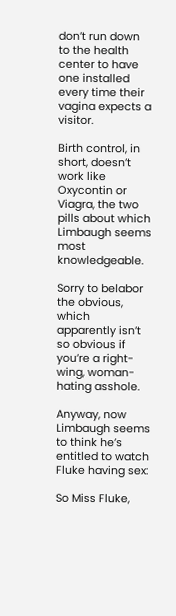don’t run down to the health center to have one installed every time their vagina expects a visitor.

Birth control, in short, doesn’t work like Oxycontin or Viagra, the two pills about which Limbaugh seems most knowledgeable.

Sorry to belabor the obvious, which apparently isn’t so obvious if you’re a right-wing, woman-hating asshole.

Anyway, now Limbaugh seems to think he’s entitled to watch Fluke having sex:

So Miss Fluke,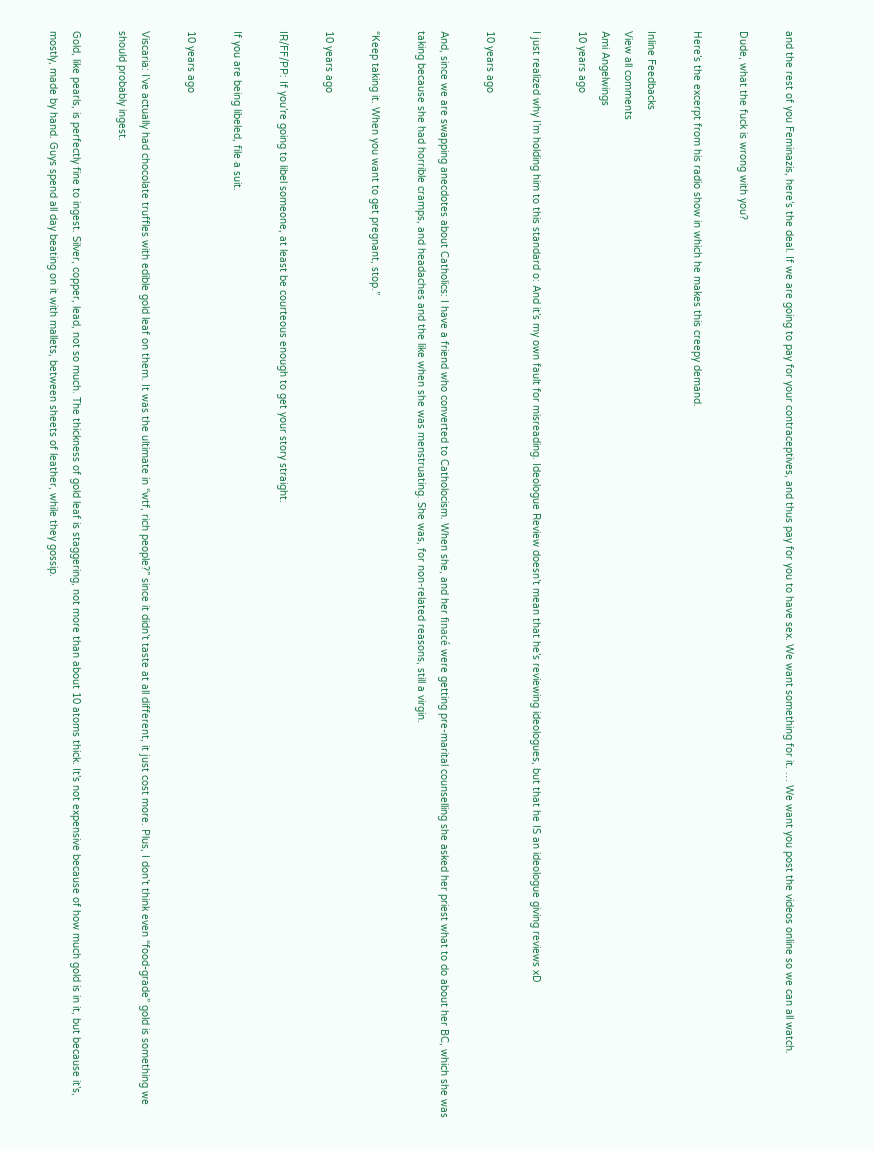and the rest of you Feminazis, here’s the deal. If we are going to pay for your contraceptives, and thus pay for you to have sex. We want something for it. … We want you post the videos online so we can all watch.

Dude, what the fuck is wrong with you?

Here’s the excerpt from his radio show in which he makes this creepy demand.

Inline Feedbacks
View all comments
Ami Angelwings
10 years ago

I just realized why I’m holding him to this standard o: And it’s my own fault for misreading. Ideologue Review doesn’t mean that he’s reviewing ideologues, but that he IS an ideologue giving reviews xD

10 years ago

And, since we are swapping anecdotes about Catholics: I have a friend who converted to Catholocism. When she, and her finacé were getting pre-marital counselling she asked her priest what to do about her BC, which she was taking because she had horrible cramps, and headaches and the like when she was menstruating. She was, for non-related reasons, still a virgin.

“Keep taking it. When you want to get pregnant, stop.”

10 years ago

IR/FF/PP: If you’re going to libel someone, at least be courteous enough to get your story straight.

If you are being libeled, file a suit.

10 years ago

Viscaria: I’ve actually had chocolate truffles with edible gold leaf on them. It was the ultimate in “wtf, rich people?” since it didn’t taste at all different, it just cost more. Plus, I don’t think even “food-grade” gold is something we should probably ingest.

Gold, like pearls, is perfectly fine to ingest. Silver, copper, lead, not so much. The thickness of gold leaf is staggering, not more than about 10 atoms thick. It’s not expensive because of how much gold is in it, but because it’s, mostly, made by hand. Guys spend all day beating on it with mallets, between sheets of leather, while they gossip.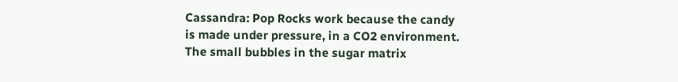Cassandra: Pop Rocks work because the candy is made under pressure, in a CO2 environment. The small bubbles in the sugar matrix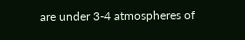are under 3-4 atmospheres of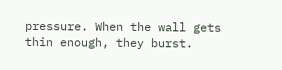pressure. When the wall gets thin enough, they burst.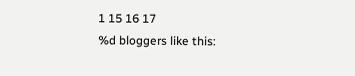1 15 16 17
%d bloggers like this: